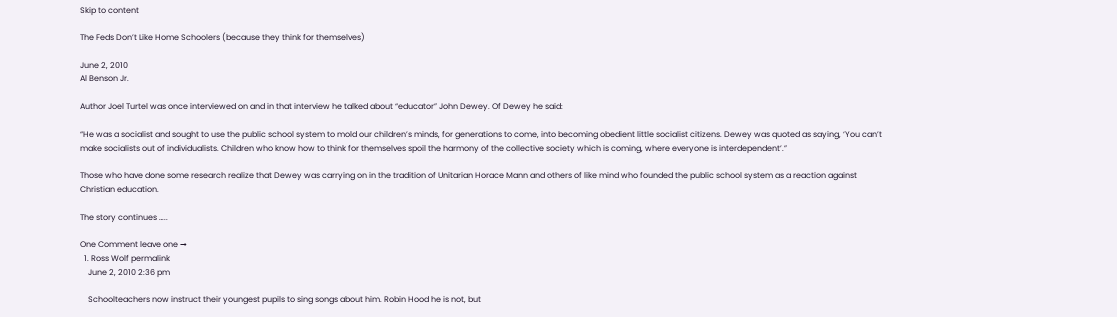Skip to content

The Feds Don’t Like Home Schoolers (because they think for themselves)

June 2, 2010
Al Benson Jr.

Author Joel Turtel was once interviewed on and in that interview he talked about “educator” John Dewey. Of Dewey he said:

“He was a socialist and sought to use the public school system to mold our children’s minds, for generations to come, into becoming obedient little socialist citizens. Dewey was quoted as saying, ‘You can’t make socialists out of individualists. Children who know how to think for themselves spoil the harmony of the collective society which is coming, where everyone is interdependent’.”

Those who have done some research realize that Dewey was carrying on in the tradition of Unitarian Horace Mann and others of like mind who founded the public school system as a reaction against Christian education.

The story continues …..

One Comment leave one →
  1. Ross Wolf permalink
    June 2, 2010 2:36 pm

    Schoolteachers now instruct their youngest pupils to sing songs about him. Robin Hood he is not, but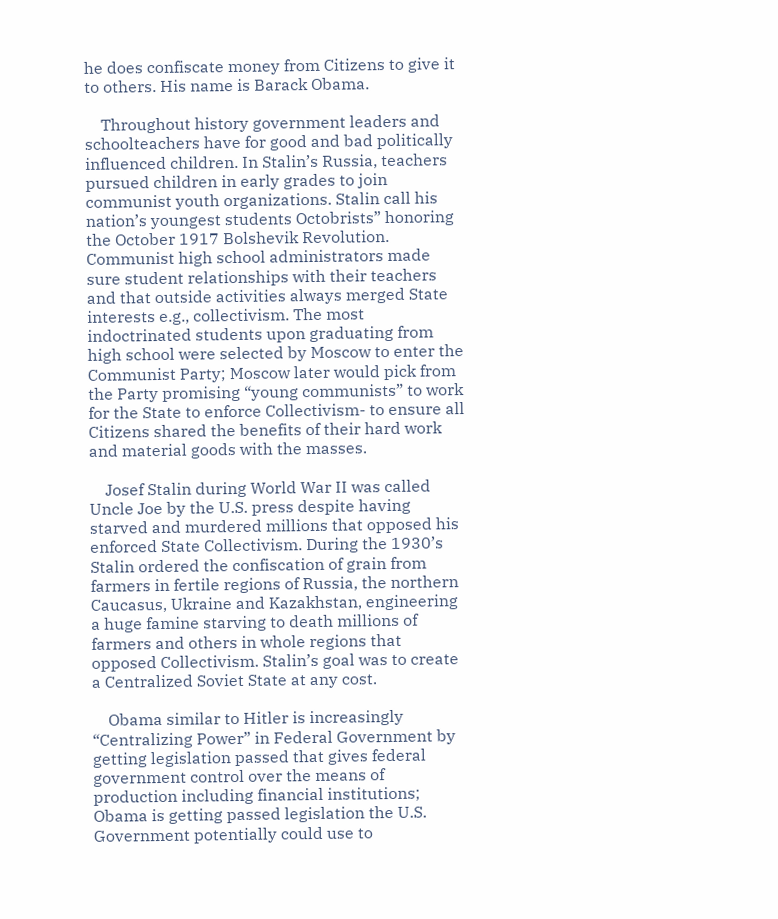he does confiscate money from Citizens to give it to others. His name is Barack Obama.

    Throughout history government leaders and schoolteachers have for good and bad politically influenced children. In Stalin’s Russia, teachers pursued children in early grades to join communist youth organizations. Stalin call his nation’s youngest students Octobrists” honoring the October 1917 Bolshevik Revolution. Communist high school administrators made sure student relationships with their teachers and that outside activities always merged State interests e.g., collectivism. The most indoctrinated students upon graduating from high school were selected by Moscow to enter the Communist Party; Moscow later would pick from the Party promising “young communists” to work for the State to enforce Collectivism- to ensure all Citizens shared the benefits of their hard work and material goods with the masses.

    Josef Stalin during World War II was called Uncle Joe by the U.S. press despite having starved and murdered millions that opposed his enforced State Collectivism. During the 1930’s Stalin ordered the confiscation of grain from farmers in fertile regions of Russia, the northern Caucasus, Ukraine and Kazakhstan, engineering a huge famine starving to death millions of farmers and others in whole regions that opposed Collectivism. Stalin’s goal was to create a Centralized Soviet State at any cost.

    Obama similar to Hitler is increasingly “Centralizing Power” in Federal Government by getting legislation passed that gives federal government control over the means of production including financial institutions; Obama is getting passed legislation the U.S. Government potentially could use to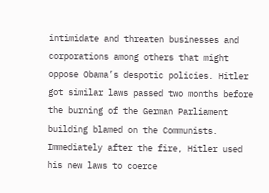intimidate and threaten businesses and corporations among others that might oppose Obama’s despotic policies. Hitler got similar laws passed two months before the burning of the German Parliament building blamed on the Communists. Immediately after the fire, Hitler used his new laws to coerce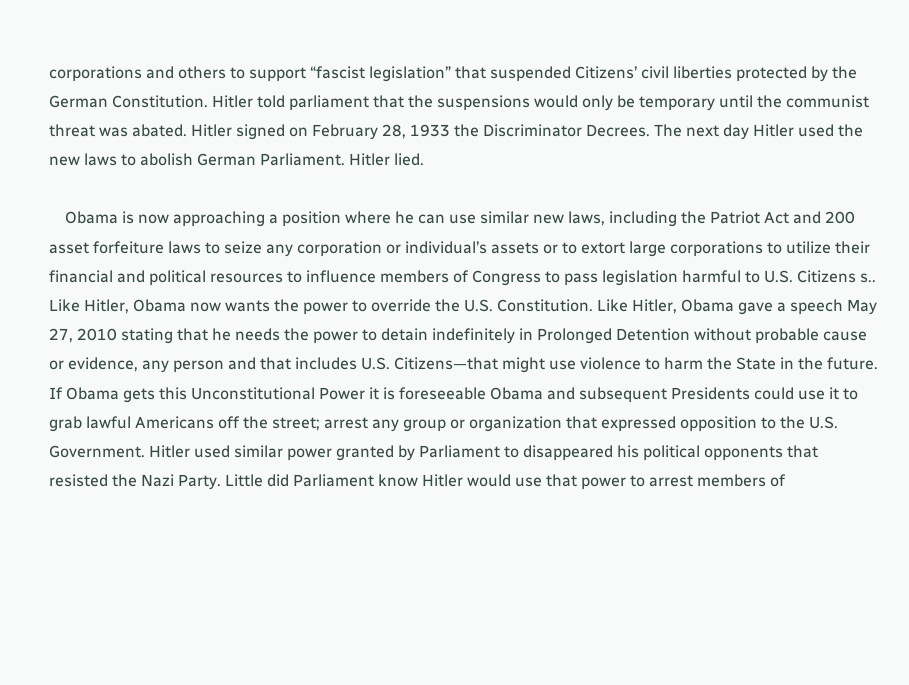corporations and others to support “fascist legislation” that suspended Citizens’ civil liberties protected by the German Constitution. Hitler told parliament that the suspensions would only be temporary until the communist threat was abated. Hitler signed on February 28, 1933 the Discriminator Decrees. The next day Hitler used the new laws to abolish German Parliament. Hitler lied.

    Obama is now approaching a position where he can use similar new laws, including the Patriot Act and 200 asset forfeiture laws to seize any corporation or individual’s assets or to extort large corporations to utilize their financial and political resources to influence members of Congress to pass legislation harmful to U.S. Citizens s.. Like Hitler, Obama now wants the power to override the U.S. Constitution. Like Hitler, Obama gave a speech May 27, 2010 stating that he needs the power to detain indefinitely in Prolonged Detention without probable cause or evidence, any person and that includes U.S. Citizens—that might use violence to harm the State in the future. If Obama gets this Unconstitutional Power it is foreseeable Obama and subsequent Presidents could use it to grab lawful Americans off the street; arrest any group or organization that expressed opposition to the U.S. Government. Hitler used similar power granted by Parliament to disappeared his political opponents that resisted the Nazi Party. Little did Parliament know Hitler would use that power to arrest members of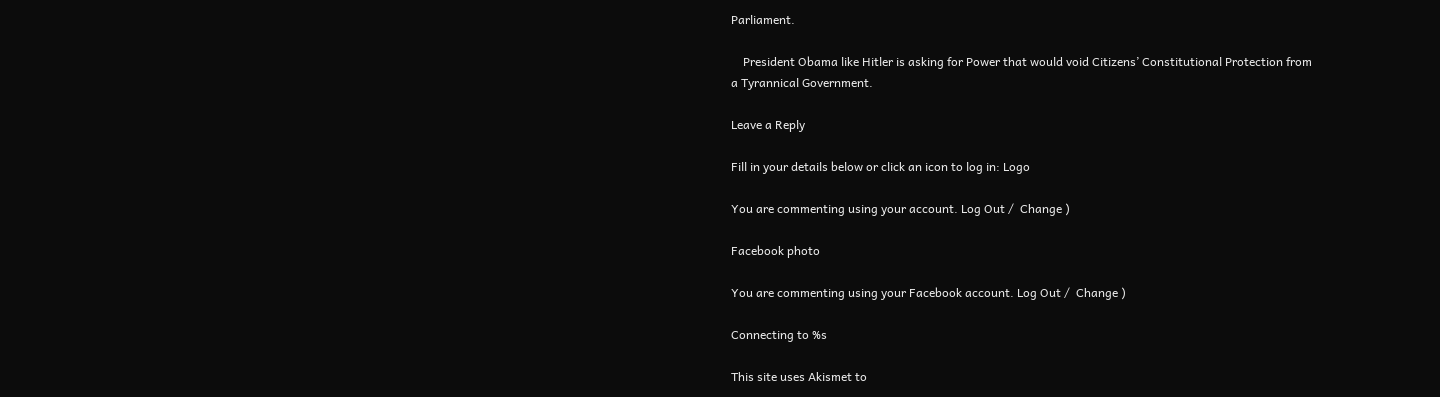Parliament.

    President Obama like Hitler is asking for Power that would void Citizens’ Constitutional Protection from a Tyrannical Government.

Leave a Reply

Fill in your details below or click an icon to log in: Logo

You are commenting using your account. Log Out /  Change )

Facebook photo

You are commenting using your Facebook account. Log Out /  Change )

Connecting to %s

This site uses Akismet to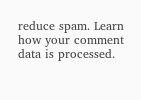reduce spam. Learn how your comment data is processed.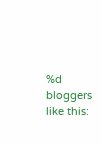%d bloggers like this: